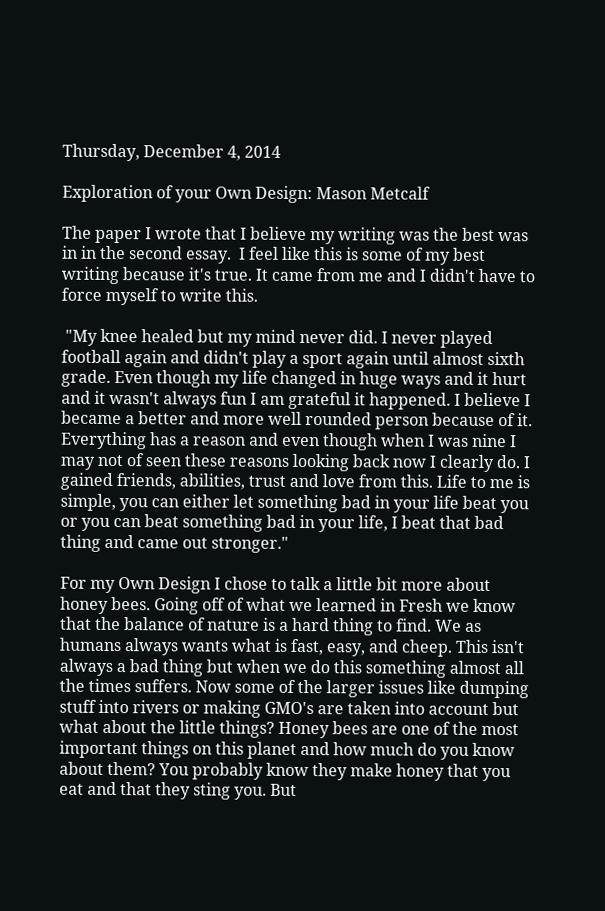Thursday, December 4, 2014

Exploration of your Own Design: Mason Metcalf

The paper I wrote that I believe my writing was the best was in in the second essay.  I feel like this is some of my best writing because it's true. It came from me and I didn't have to force myself to write this.

 "My knee healed but my mind never did. I never played football again and didn't play a sport again until almost sixth grade. Even though my life changed in huge ways and it hurt and it wasn't always fun I am grateful it happened. I believe I became a better and more well rounded person because of it. Everything has a reason and even though when I was nine I may not of seen these reasons looking back now I clearly do. I gained friends, abilities, trust and love from this. Life to me is simple, you can either let something bad in your life beat you or you can beat something bad in your life, I beat that bad thing and came out stronger."

For my Own Design I chose to talk a little bit more about honey bees. Going off of what we learned in Fresh we know that the balance of nature is a hard thing to find. We as humans always wants what is fast, easy, and cheep. This isn't always a bad thing but when we do this something almost all the times suffers. Now some of the larger issues like dumping stuff into rivers or making GMO's are taken into account but what about the little things? Honey bees are one of the most important things on this planet and how much do you know about them? You probably know they make honey that you eat and that they sting you. But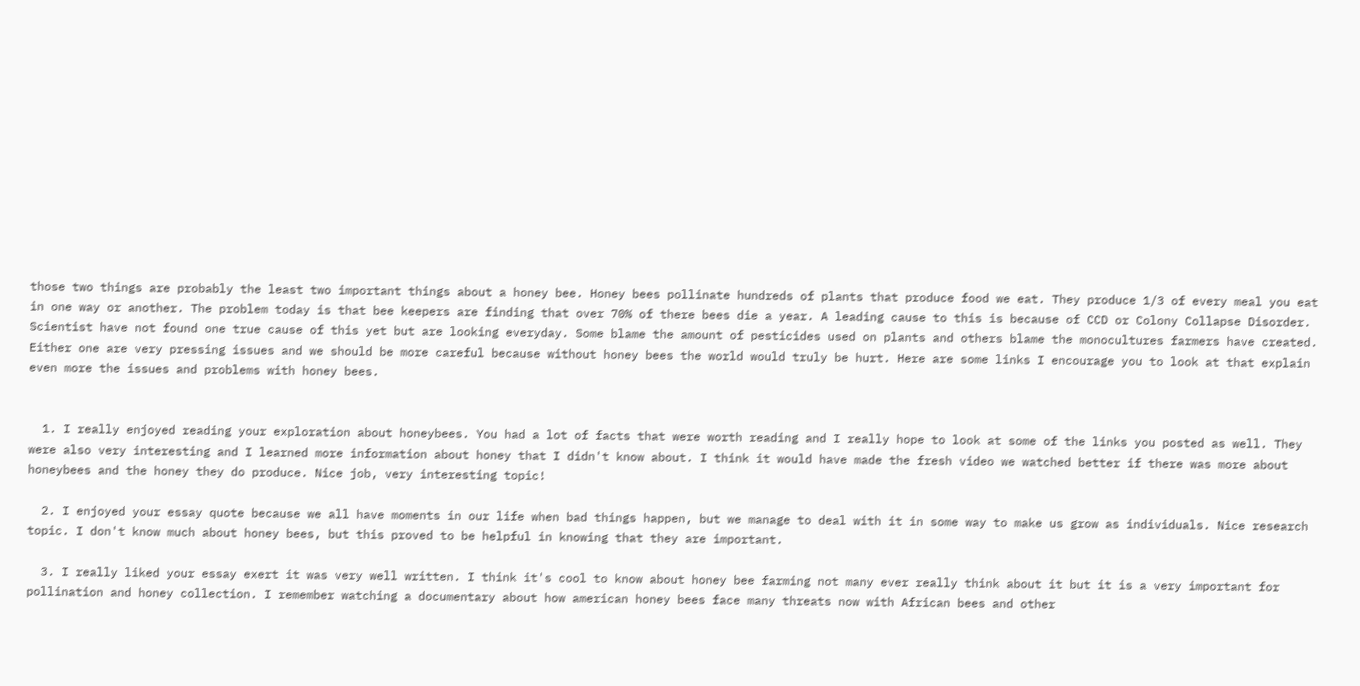those two things are probably the least two important things about a honey bee. Honey bees pollinate hundreds of plants that produce food we eat. They produce 1/3 of every meal you eat in one way or another. The problem today is that bee keepers are finding that over 70% of there bees die a year. A leading cause to this is because of CCD or Colony Collapse Disorder. Scientist have not found one true cause of this yet but are looking everyday. Some blame the amount of pesticides used on plants and others blame the monocultures farmers have created. Either one are very pressing issues and we should be more careful because without honey bees the world would truly be hurt. Here are some links I encourage you to look at that explain even more the issues and problems with honey bees.


  1. I really enjoyed reading your exploration about honeybees. You had a lot of facts that were worth reading and I really hope to look at some of the links you posted as well. They were also very interesting and I learned more information about honey that I didn't know about. I think it would have made the fresh video we watched better if there was more about honeybees and the honey they do produce. Nice job, very interesting topic!

  2. I enjoyed your essay quote because we all have moments in our life when bad things happen, but we manage to deal with it in some way to make us grow as individuals. Nice research topic. I don't know much about honey bees, but this proved to be helpful in knowing that they are important.

  3. I really liked your essay exert it was very well written. I think it's cool to know about honey bee farming not many ever really think about it but it is a very important for pollination and honey collection. I remember watching a documentary about how american honey bees face many threats now with African bees and other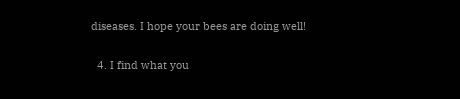diseases. I hope your bees are doing well!

  4. I find what you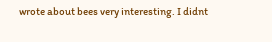wrote about bees very interesting. I didnt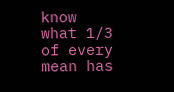know what 1/3 of every mean has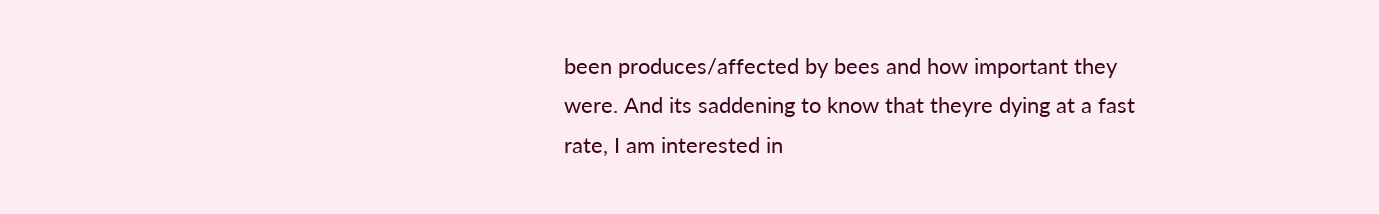been produces/affected by bees and how important they were. And its saddening to know that theyre dying at a fast rate, I am interested in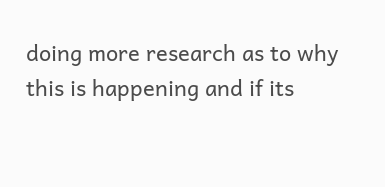doing more research as to why this is happening and if its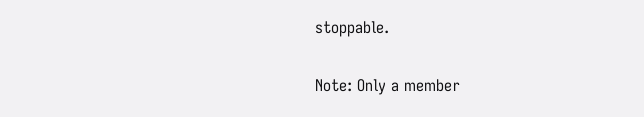stoppable.


Note: Only a member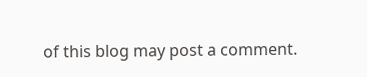of this blog may post a comment.